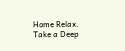Home Relax. Take a Deep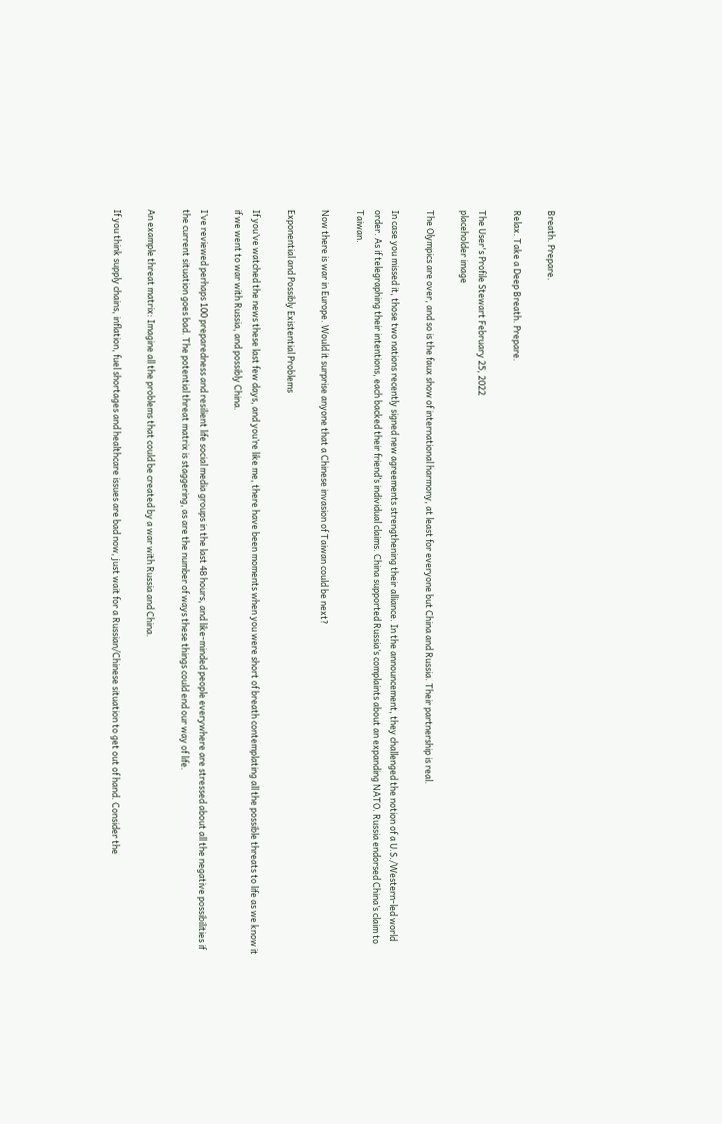Breath. Prepare.

Relax. Take a Deep Breath. Prepare.

The User's Profile Stewart February 25, 2022
placeholder image

The Olympics are over, and so is the faux show of international harmony, at least for everyone but China and Russia. Their partnership is real.

In case you missed it, those two nations recently signed new agreements strengthening their alliance. In the announcement, they challenged the notion of a U.S./Western-led world order. As if telegraphing their intentions, each backed their friend’s individual claims. China supported Russia’s complaints about an expanding NATO. Russia endorsed China’s claim to Taiwan.

Now there is war in Europe. Would it surprise anyone that a Chinese invasion of Taiwan could be next?

Exponential and Possibly Existential Problems

If you’ve watched the news these last few days, and you’re like me, there have been moments when you were short of breath contemplating all the possible threats to life as we know it if we went to war with Russia, and possibly China.

I’ve reviewed perhaps 100 preparedness and resilient life social media groups in the last 48 hours, and like-minded people everywhere are stressed about all the negative possibilities if the current situation goes bad. The potential threat matrix is staggering, as are the number of ways these things could end our way of life.

An example threat matrix: Imagine all the problems that could be created by a war with Russia and China.

If you think supply chains, inflation, fuel shortages and healthcare issues are bad now, just wait for a Russian/Chinese situation to get out of hand. Consider the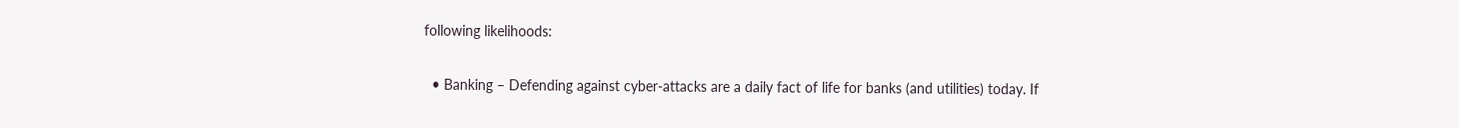following likelihoods:

  • Banking – Defending against cyber-attacks are a daily fact of life for banks (and utilities) today. If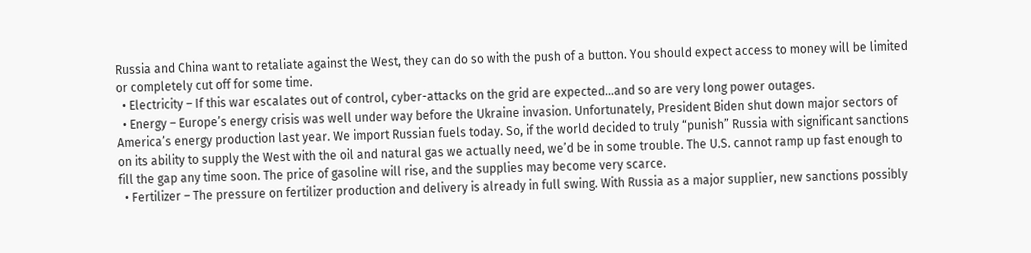Russia and China want to retaliate against the West, they can do so with the push of a button. You should expect access to money will be limited or completely cut off for some time.
  • Electricity – If this war escalates out of control, cyber-attacks on the grid are expected…and so are very long power outages.
  • Energy – Europe’s energy crisis was well under way before the Ukraine invasion. Unfortunately, President Biden shut down major sectors of America’s energy production last year. We import Russian fuels today. So, if the world decided to truly “punish” Russia with significant sanctions on its ability to supply the West with the oil and natural gas we actually need, we’d be in some trouble. The U.S. cannot ramp up fast enough to fill the gap any time soon. The price of gasoline will rise, and the supplies may become very scarce.
  • Fertilizer – The pressure on fertilizer production and delivery is already in full swing. With Russia as a major supplier, new sanctions possibly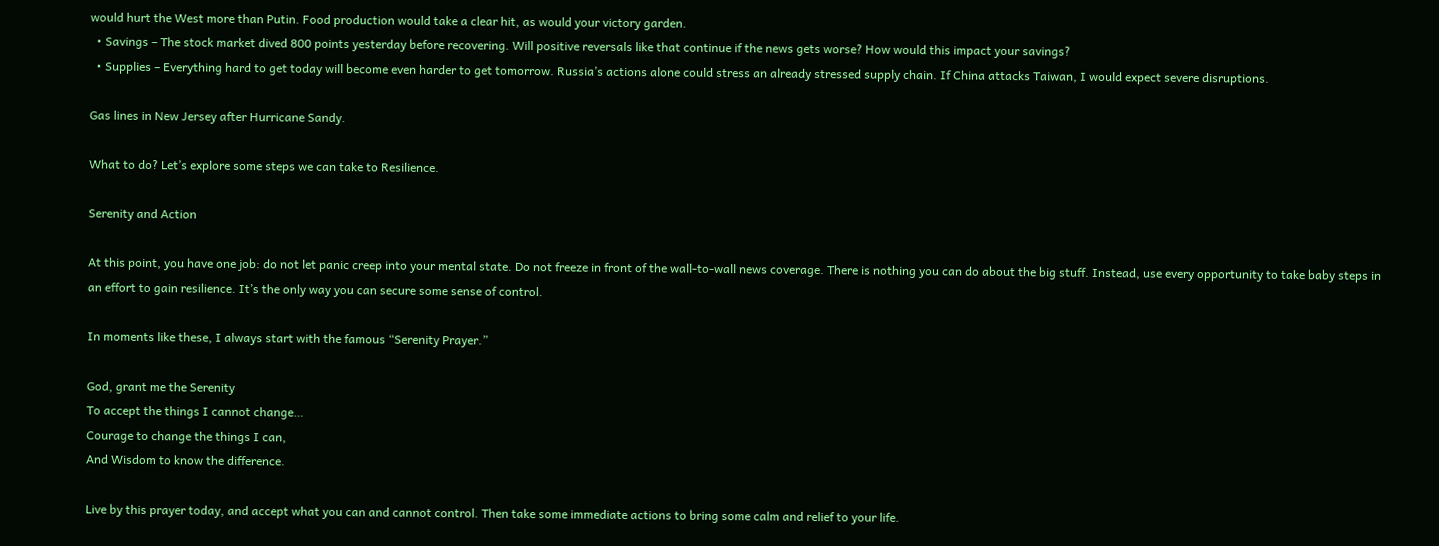would hurt the West more than Putin. Food production would take a clear hit, as would your victory garden.
  • Savings – The stock market dived 800 points yesterday before recovering. Will positive reversals like that continue if the news gets worse? How would this impact your savings?
  • Supplies – Everything hard to get today will become even harder to get tomorrow. Russia’s actions alone could stress an already stressed supply chain. If China attacks Taiwan, I would expect severe disruptions.

Gas lines in New Jersey after Hurricane Sandy.

What to do? Let’s explore some steps we can take to Resilience.

Serenity and Action

At this point, you have one job: do not let panic creep into your mental state. Do not freeze in front of the wall-to-wall news coverage. There is nothing you can do about the big stuff. Instead, use every opportunity to take baby steps in an effort to gain resilience. It’s the only way you can secure some sense of control.

In moments like these, I always start with the famous “Serenity Prayer.”

God, grant me the Serenity
To accept the things I cannot change…
Courage to change the things I can,
And Wisdom to know the difference.

Live by this prayer today, and accept what you can and cannot control. Then take some immediate actions to bring some calm and relief to your life.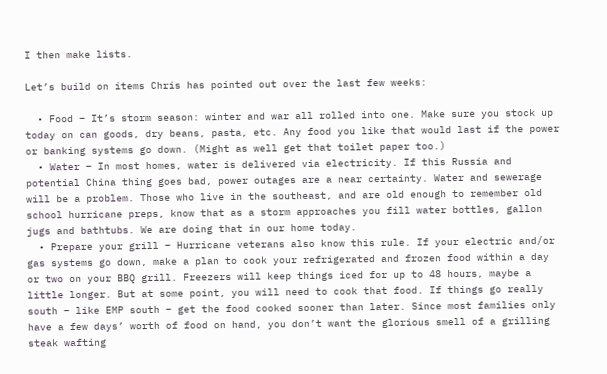I then make lists.

Let’s build on items Chris has pointed out over the last few weeks:

  • Food – It’s storm season: winter and war all rolled into one. Make sure you stock up today on can goods, dry beans, pasta, etc. Any food you like that would last if the power or banking systems go down. (Might as well get that toilet paper too.)
  • Water – In most homes, water is delivered via electricity. If this Russia and potential China thing goes bad, power outages are a near certainty. Water and sewerage will be a problem. Those who live in the southeast, and are old enough to remember old school hurricane preps, know that as a storm approaches you fill water bottles, gallon jugs and bathtubs. We are doing that in our home today.
  • Prepare your grill – Hurricane veterans also know this rule. If your electric and/or gas systems go down, make a plan to cook your refrigerated and frozen food within a day or two on your BBQ grill. Freezers will keep things iced for up to 48 hours, maybe a little longer. But at some point, you will need to cook that food. If things go really south – like EMP south – get the food cooked sooner than later. Since most families only have a few days’ worth of food on hand, you don’t want the glorious smell of a grilling steak wafting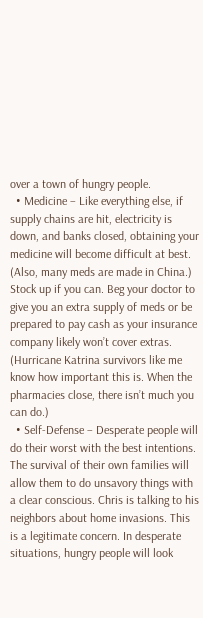over a town of hungry people.
  • Medicine – Like everything else, if supply chains are hit, electricity is down, and banks closed, obtaining your medicine will become difficult at best. (Also, many meds are made in China.) Stock up if you can. Beg your doctor to give you an extra supply of meds or be prepared to pay cash as your insurance company likely won’t cover extras. (Hurricane Katrina survivors like me know how important this is. When the pharmacies close, there isn’t much you can do.)
  • Self-Defense – Desperate people will do their worst with the best intentions. The survival of their own families will allow them to do unsavory things with a clear conscious. Chris is talking to his neighbors about home invasions. This is a legitimate concern. In desperate situations, hungry people will look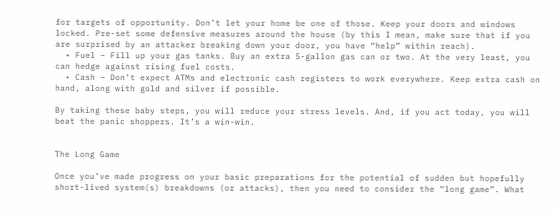for targets of opportunity. Don’t let your home be one of those. Keep your doors and windows locked. Pre-set some defensive measures around the house (by this I mean, make sure that if you are surprised by an attacker breaking down your door, you have “help” within reach).
  • Fuel – Fill up your gas tanks. Buy an extra 5-gallon gas can or two. At the very least, you can hedge against rising fuel costs.
  • Cash – Don’t expect ATMs and electronic cash registers to work everywhere. Keep extra cash on hand, along with gold and silver if possible.

By taking these baby steps, you will reduce your stress levels. And, if you act today, you will beat the panic shoppers. It’s a win-win.


The Long Game

Once you’ve made progress on your basic preparations for the potential of sudden but hopefully short-lived system(s) breakdowns (or attacks), then you need to consider the “long game”. What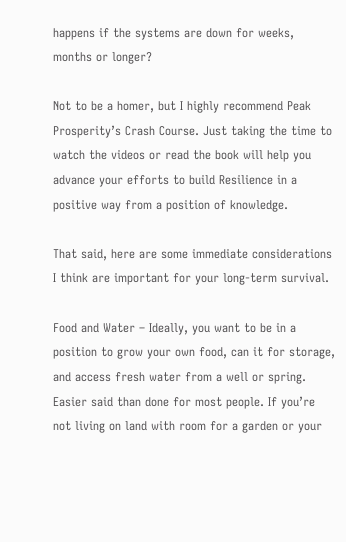happens if the systems are down for weeks, months or longer?

Not to be a homer, but I highly recommend Peak Prosperity’s Crash Course. Just taking the time to watch the videos or read the book will help you advance your efforts to build Resilience in a positive way from a position of knowledge.

That said, here are some immediate considerations I think are important for your long-term survival.

Food and Water – Ideally, you want to be in a position to grow your own food, can it for storage, and access fresh water from a well or spring. Easier said than done for most people. If you’re not living on land with room for a garden or your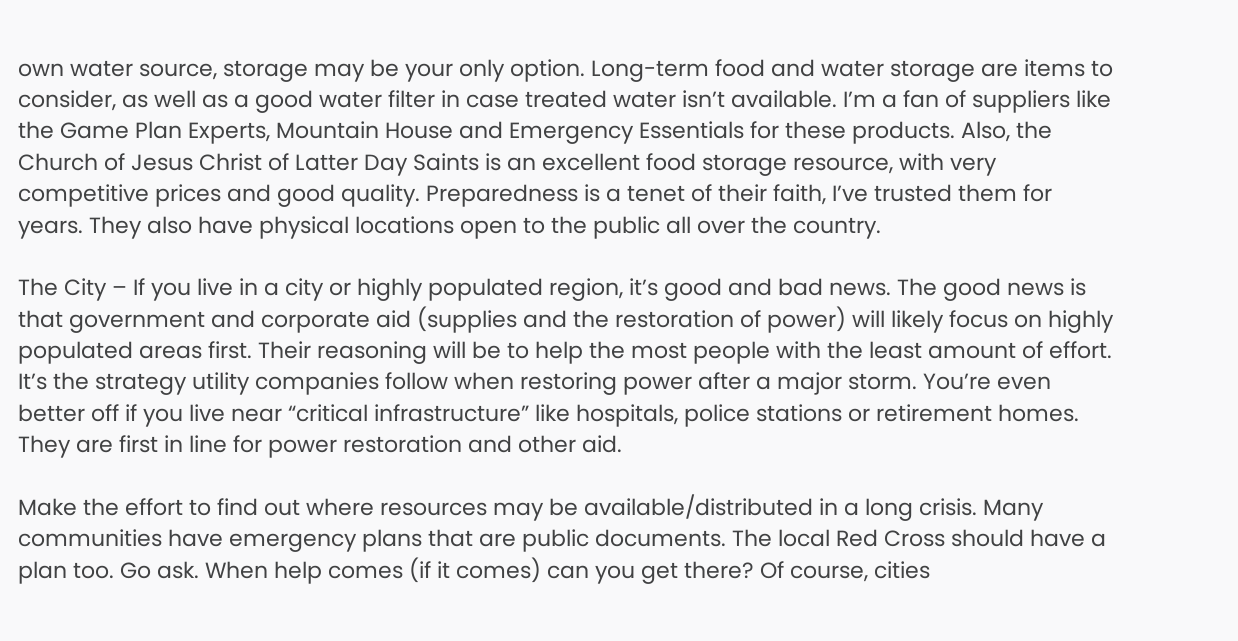own water source, storage may be your only option. Long-term food and water storage are items to consider, as well as a good water filter in case treated water isn’t available. I’m a fan of suppliers like the Game Plan Experts, Mountain House and Emergency Essentials for these products. Also, the Church of Jesus Christ of Latter Day Saints is an excellent food storage resource, with very competitive prices and good quality. Preparedness is a tenet of their faith, I’ve trusted them for years. They also have physical locations open to the public all over the country.

The City – If you live in a city or highly populated region, it’s good and bad news. The good news is that government and corporate aid (supplies and the restoration of power) will likely focus on highly populated areas first. Their reasoning will be to help the most people with the least amount of effort. It’s the strategy utility companies follow when restoring power after a major storm. You’re even better off if you live near “critical infrastructure” like hospitals, police stations or retirement homes. They are first in line for power restoration and other aid.

Make the effort to find out where resources may be available/distributed in a long crisis. Many communities have emergency plans that are public documents. The local Red Cross should have a plan too. Go ask. When help comes (if it comes) can you get there? Of course, cities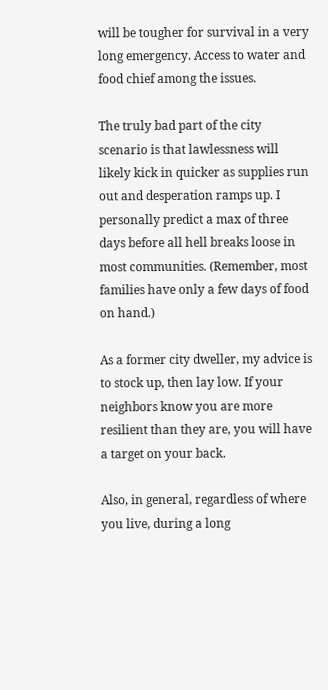will be tougher for survival in a very long emergency. Access to water and food chief among the issues.

The truly bad part of the city scenario is that lawlessness will likely kick in quicker as supplies run out and desperation ramps up. I personally predict a max of three days before all hell breaks loose in most communities. (Remember, most families have only a few days of food on hand.)

As a former city dweller, my advice is to stock up, then lay low. If your neighbors know you are more resilient than they are, you will have a target on your back.

Also, in general, regardless of where you live, during a long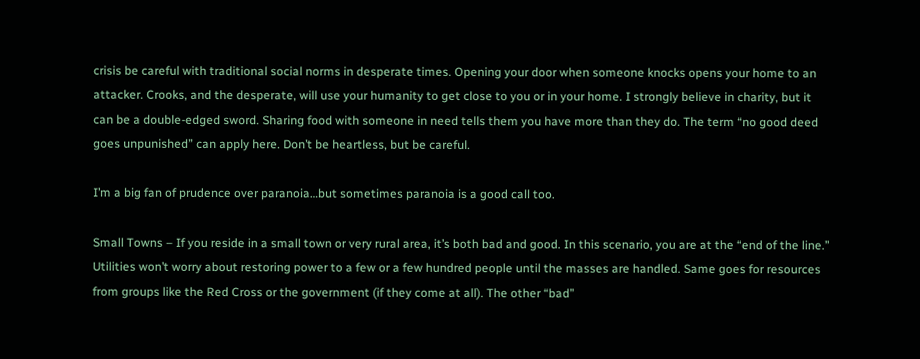crisis be careful with traditional social norms in desperate times. Opening your door when someone knocks opens your home to an attacker. Crooks, and the desperate, will use your humanity to get close to you or in your home. I strongly believe in charity, but it can be a double-edged sword. Sharing food with someone in need tells them you have more than they do. The term “no good deed goes unpunished” can apply here. Don’t be heartless, but be careful.

I’m a big fan of prudence over paranoia…but sometimes paranoia is a good call too.

Small Towns – If you reside in a small town or very rural area, it’s both bad and good. In this scenario, you are at the “end of the line.” Utilities won’t worry about restoring power to a few or a few hundred people until the masses are handled. Same goes for resources from groups like the Red Cross or the government (if they come at all). The other “bad”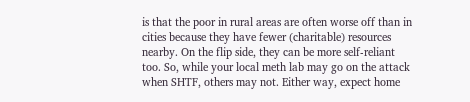is that the poor in rural areas are often worse off than in cities because they have fewer (charitable) resources nearby. On the flip side, they can be more self-reliant too. So, while your local meth lab may go on the attack when SHTF, others may not. Either way, expect home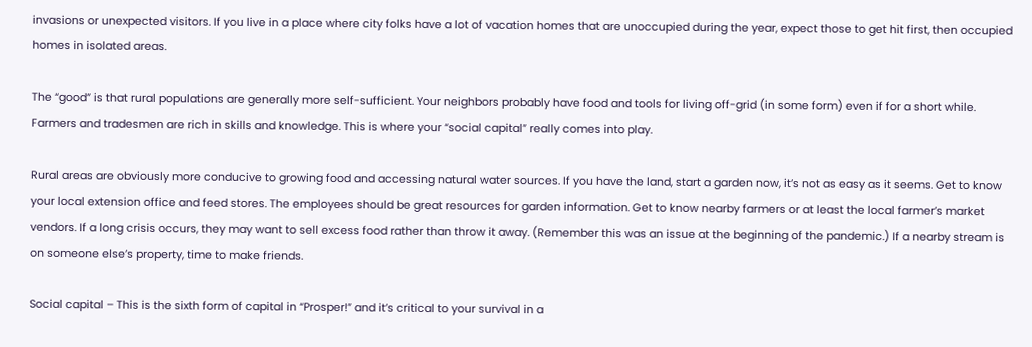invasions or unexpected visitors. If you live in a place where city folks have a lot of vacation homes that are unoccupied during the year, expect those to get hit first, then occupied homes in isolated areas.

The “good” is that rural populations are generally more self-sufficient. Your neighbors probably have food and tools for living off-grid (in some form) even if for a short while. Farmers and tradesmen are rich in skills and knowledge. This is where your “social capital” really comes into play.

Rural areas are obviously more conducive to growing food and accessing natural water sources. If you have the land, start a garden now, it’s not as easy as it seems. Get to know your local extension office and feed stores. The employees should be great resources for garden information. Get to know nearby farmers or at least the local farmer’s market vendors. If a long crisis occurs, they may want to sell excess food rather than throw it away. (Remember this was an issue at the beginning of the pandemic.) If a nearby stream is on someone else’s property, time to make friends.

Social capital – This is the sixth form of capital in “Prosper!” and it’s critical to your survival in a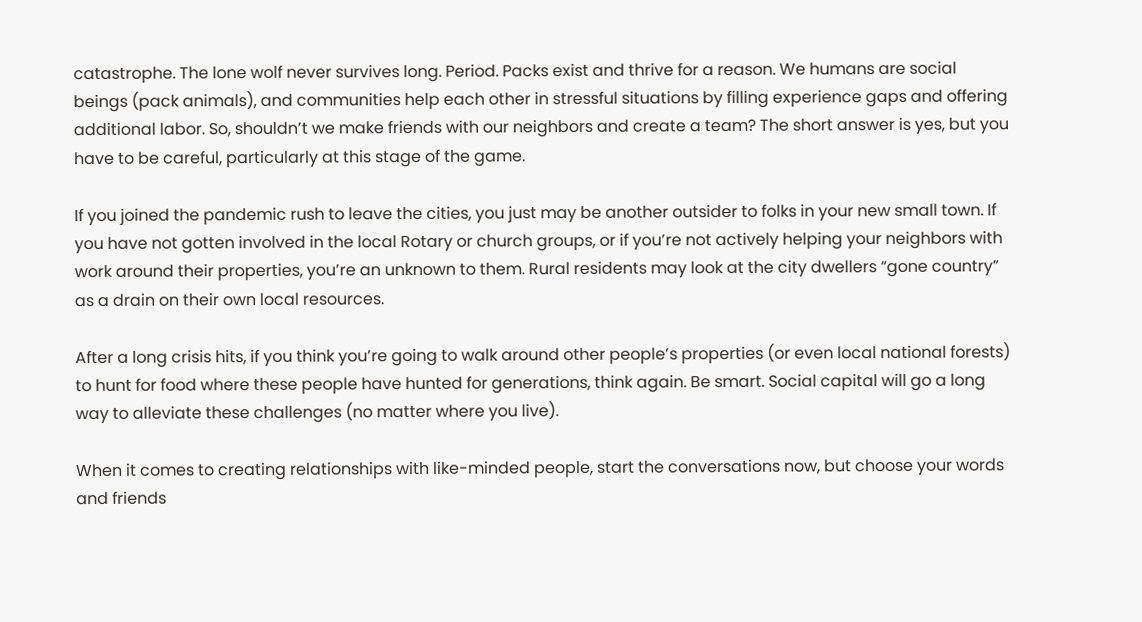catastrophe. The lone wolf never survives long. Period. Packs exist and thrive for a reason. We humans are social beings (pack animals), and communities help each other in stressful situations by filling experience gaps and offering additional labor. So, shouldn’t we make friends with our neighbors and create a team? The short answer is yes, but you have to be careful, particularly at this stage of the game.

If you joined the pandemic rush to leave the cities, you just may be another outsider to folks in your new small town. If you have not gotten involved in the local Rotary or church groups, or if you’re not actively helping your neighbors with work around their properties, you’re an unknown to them. Rural residents may look at the city dwellers “gone country” as a drain on their own local resources.

After a long crisis hits, if you think you’re going to walk around other people’s properties (or even local national forests) to hunt for food where these people have hunted for generations, think again. Be smart. Social capital will go a long way to alleviate these challenges (no matter where you live).

When it comes to creating relationships with like-minded people, start the conversations now, but choose your words and friends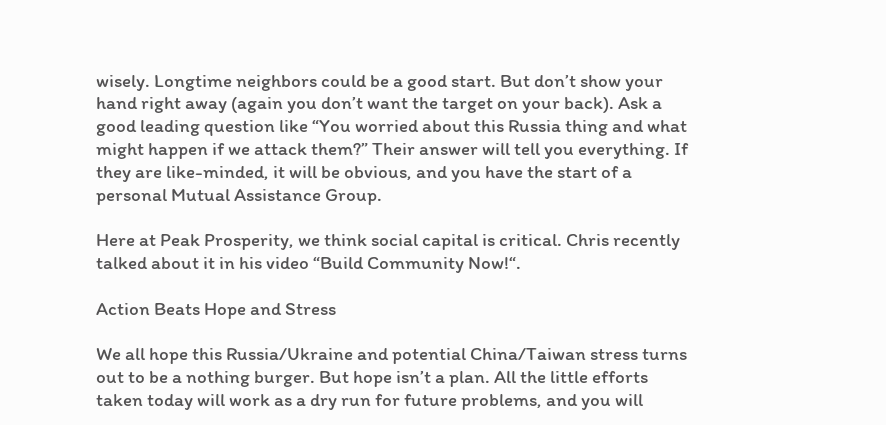wisely. Longtime neighbors could be a good start. But don’t show your hand right away (again you don’t want the target on your back). Ask a good leading question like “You worried about this Russia thing and what might happen if we attack them?” Their answer will tell you everything. If they are like-minded, it will be obvious, and you have the start of a personal Mutual Assistance Group.

Here at Peak Prosperity, we think social capital is critical. Chris recently talked about it in his video “Build Community Now!“.

Action Beats Hope and Stress

We all hope this Russia/Ukraine and potential China/Taiwan stress turns out to be a nothing burger. But hope isn’t a plan. All the little efforts taken today will work as a dry run for future problems, and you will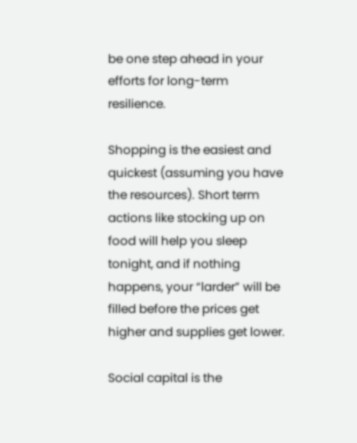be one step ahead in your efforts for long-term resilience.

Shopping is the easiest and quickest (assuming you have the resources). Short term actions like stocking up on food will help you sleep tonight, and if nothing happens, your “larder” will be filled before the prices get higher and supplies get lower.

Social capital is the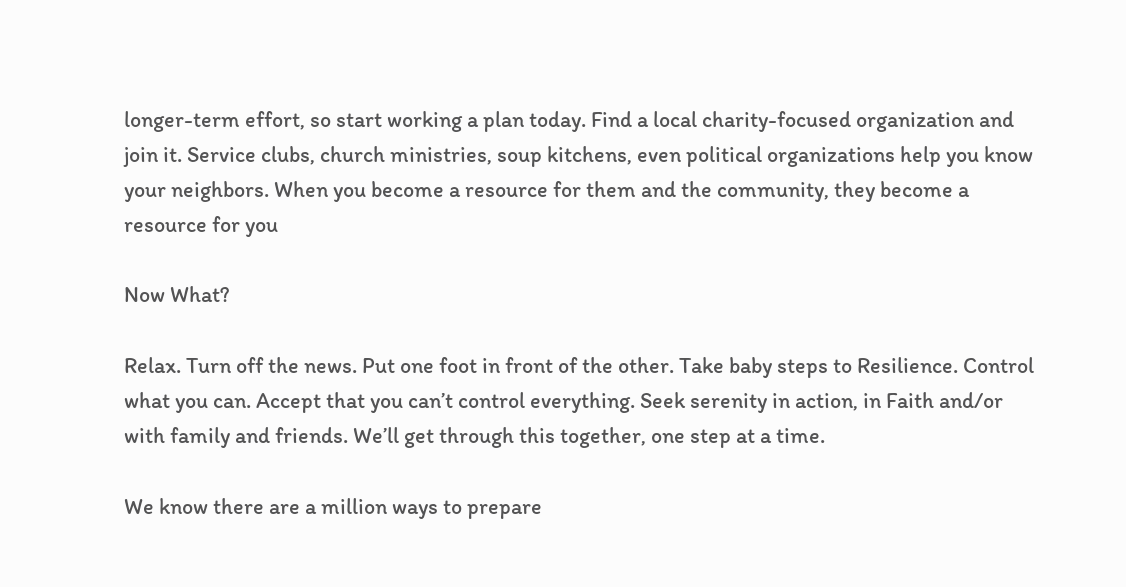longer-term effort, so start working a plan today. Find a local charity-focused organization and join it. Service clubs, church ministries, soup kitchens, even political organizations help you know your neighbors. When you become a resource for them and the community, they become a resource for you

Now What?

Relax. Turn off the news. Put one foot in front of the other. Take baby steps to Resilience. Control what you can. Accept that you can’t control everything. Seek serenity in action, in Faith and/or with family and friends. We’ll get through this together, one step at a time.

We know there are a million ways to prepare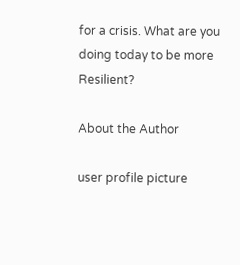for a crisis. What are you doing today to be more Resilient?

About the Author

user profile picture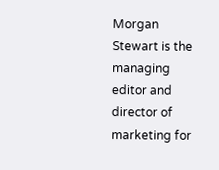Morgan Stewart is the managing editor and director of marketing for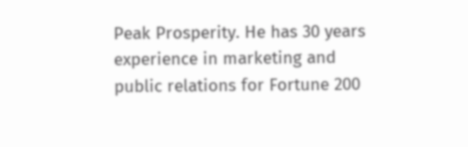Peak Prosperity. He has 30 years experience in marketing and public relations for Fortune 200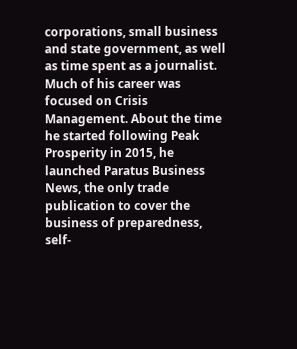corporations, small business and state government, as well as time spent as a journalist. Much of his career was focused on Crisis Management. About the time he started following Peak Prosperity in 2015, he launched Paratus Business News, the only trade publication to cover the business of preparedness, self-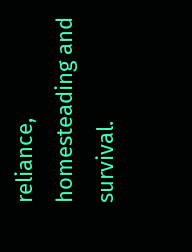reliance, homesteading and survival.